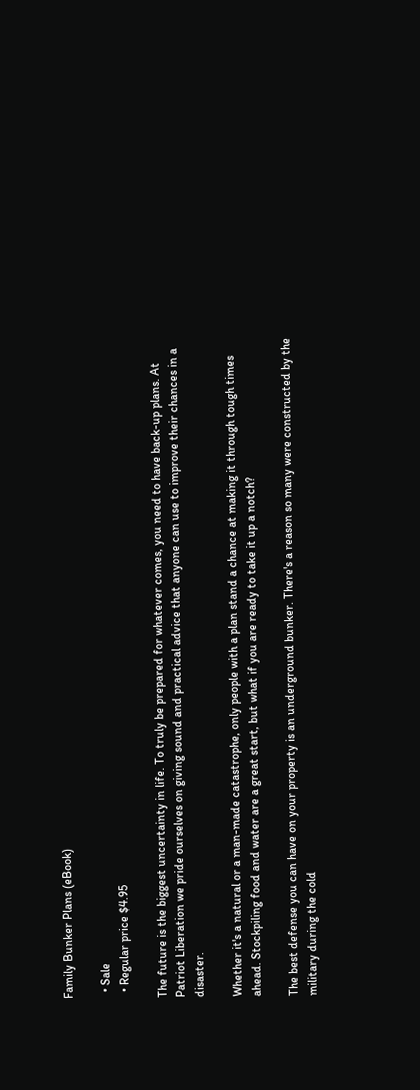Family Bunker Plans (eBook)

  • Sale
  • Regular price $4.95

The future is the biggest uncertainty in life. To truly be prepared for whatever comes, you need to have back-up plans. At Patriot Liberation we pride ourselves on giving sound and practical advice that anyone can use to improve their chances in a disaster.

Whether it's a natural or a man-made catastrophe, only people with a plan stand a chance at making it through tough times ahead. Stockpiling food and water are a great start, but what if you are ready to take it up a notch?

The best defense you can have on your property is an underground bunker. There's a reason so many were constructed by the military during the cold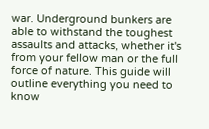war. Underground bunkers are able to withstand the toughest assaults and attacks, whether it's from your fellow man or the full force of nature. This guide will outline everything you need to know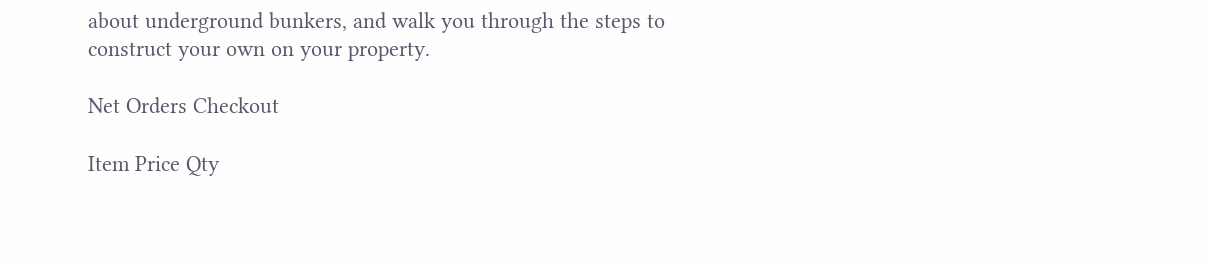about underground bunkers, and walk you through the steps to construct your own on your property.

Net Orders Checkout

Item Price Qty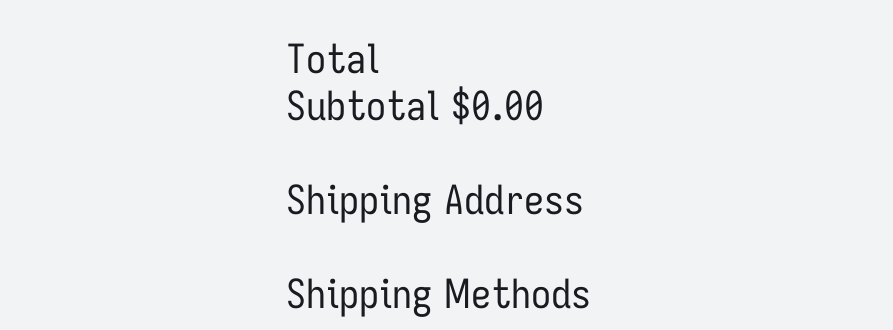Total
Subtotal $0.00

Shipping Address

Shipping Methods